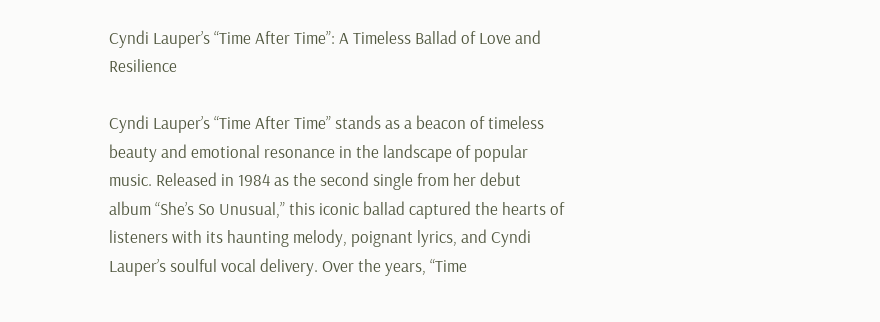Cyndi Lauper’s “Time After Time”: A Timeless Ballad of Love and Resilience

Cyndi Lauper’s “Time After Time” stands as a beacon of timeless beauty and emotional resonance in the landscape of popular music. Released in 1984 as the second single from her debut album “She’s So Unusual,” this iconic ballad captured the hearts of listeners with its haunting melody, poignant lyrics, and Cyndi Lauper’s soulful vocal delivery. Over the years, “Time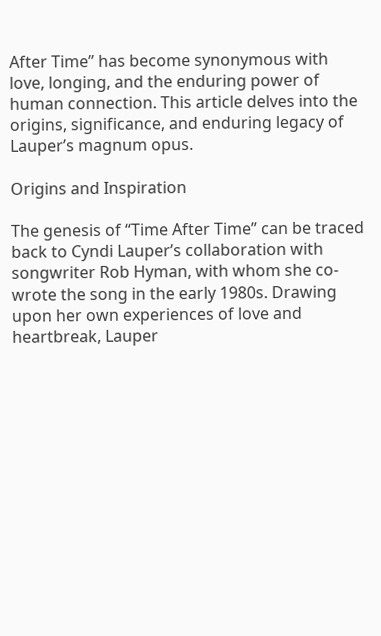After Time” has become synonymous with love, longing, and the enduring power of human connection. This article delves into the origins, significance, and enduring legacy of Lauper’s magnum opus.

Origins and Inspiration

The genesis of “Time After Time” can be traced back to Cyndi Lauper’s collaboration with songwriter Rob Hyman, with whom she co-wrote the song in the early 1980s. Drawing upon her own experiences of love and heartbreak, Lauper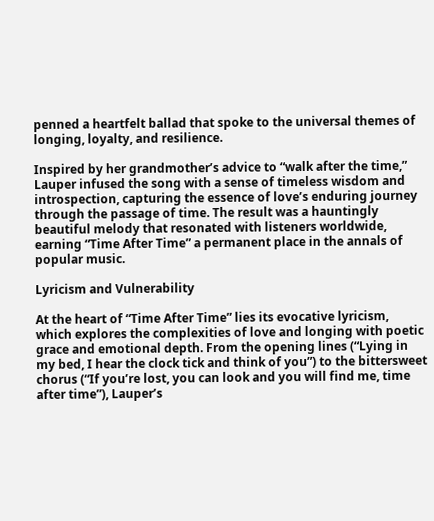penned a heartfelt ballad that spoke to the universal themes of longing, loyalty, and resilience.

Inspired by her grandmother’s advice to “walk after the time,” Lauper infused the song with a sense of timeless wisdom and introspection, capturing the essence of love’s enduring journey through the passage of time. The result was a hauntingly beautiful melody that resonated with listeners worldwide, earning “Time After Time” a permanent place in the annals of popular music.

Lyricism and Vulnerability

At the heart of “Time After Time” lies its evocative lyricism, which explores the complexities of love and longing with poetic grace and emotional depth. From the opening lines (“Lying in my bed, I hear the clock tick and think of you”) to the bittersweet chorus (“If you’re lost, you can look and you will find me, time after time”), Lauper’s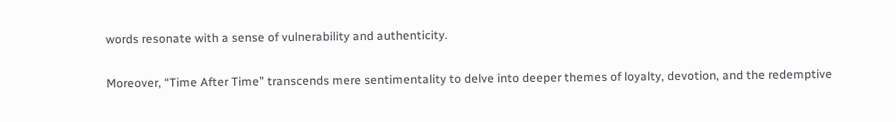words resonate with a sense of vulnerability and authenticity.

Moreover, “Time After Time” transcends mere sentimentality to delve into deeper themes of loyalty, devotion, and the redemptive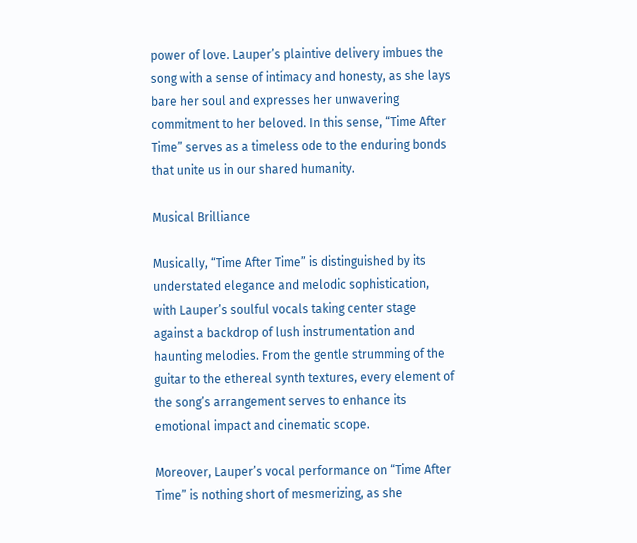power of love. Lauper’s plaintive delivery imbues the song with a sense of intimacy and honesty, as she lays bare her soul and expresses her unwavering commitment to her beloved. In this sense, “Time After Time” serves as a timeless ode to the enduring bonds that unite us in our shared humanity.

Musical Brilliance

Musically, “Time After Time” is distinguished by its understated elegance and melodic sophistication, with Lauper’s soulful vocals taking center stage against a backdrop of lush instrumentation and haunting melodies. From the gentle strumming of the guitar to the ethereal synth textures, every element of the song’s arrangement serves to enhance its emotional impact and cinematic scope.

Moreover, Lauper’s vocal performance on “Time After Time” is nothing short of mesmerizing, as she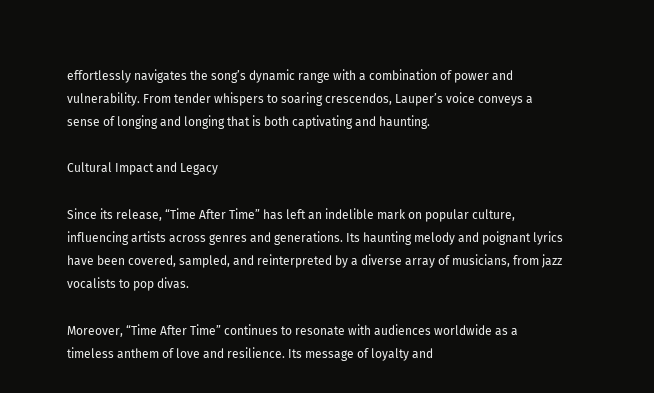effortlessly navigates the song’s dynamic range with a combination of power and vulnerability. From tender whispers to soaring crescendos, Lauper’s voice conveys a sense of longing and longing that is both captivating and haunting.

Cultural Impact and Legacy

Since its release, “Time After Time” has left an indelible mark on popular culture, influencing artists across genres and generations. Its haunting melody and poignant lyrics have been covered, sampled, and reinterpreted by a diverse array of musicians, from jazz vocalists to pop divas.

Moreover, “Time After Time” continues to resonate with audiences worldwide as a timeless anthem of love and resilience. Its message of loyalty and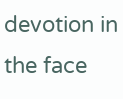devotion in the face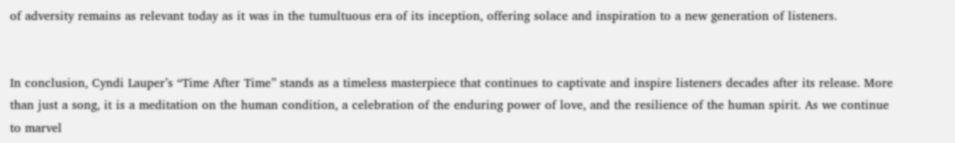of adversity remains as relevant today as it was in the tumultuous era of its inception, offering solace and inspiration to a new generation of listeners.


In conclusion, Cyndi Lauper’s “Time After Time” stands as a timeless masterpiece that continues to captivate and inspire listeners decades after its release. More than just a song, it is a meditation on the human condition, a celebration of the enduring power of love, and the resilience of the human spirit. As we continue to marvel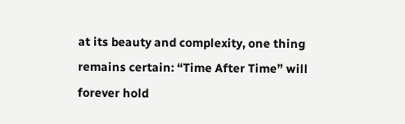at its beauty and complexity, one thing remains certain: “Time After Time” will forever hold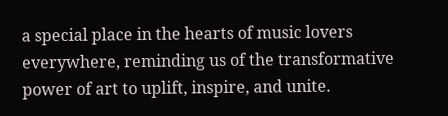a special place in the hearts of music lovers everywhere, reminding us of the transformative power of art to uplift, inspire, and unite.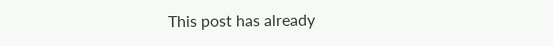This post has already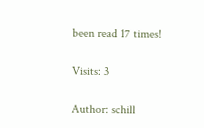been read 17 times!

Visits: 3

Author: schill